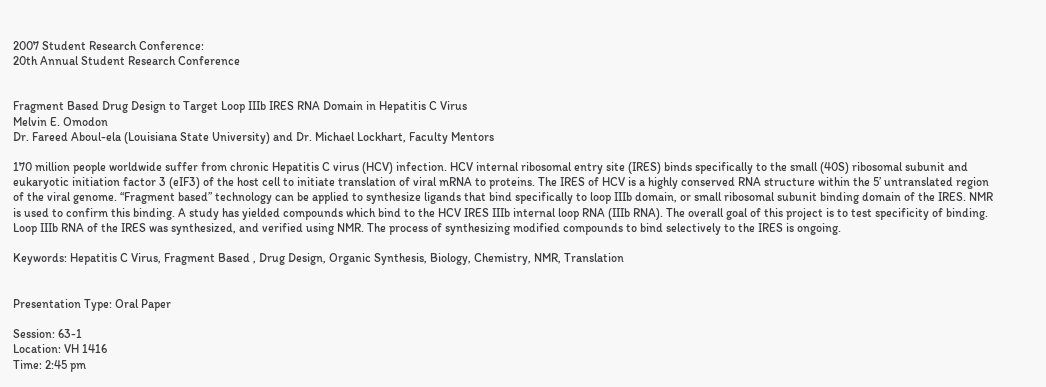2007 Student Research Conference:
20th Annual Student Research Conference


Fragment Based Drug Design to Target Loop IIIb IRES RNA Domain in Hepatitis C Virus
Melvin E. Omodon
Dr. Fareed Aboul-ela (Louisiana State University) and Dr. Michael Lockhart, Faculty Mentors

170 million people worldwide suffer from chronic Hepatitis C virus (HCV) infection. HCV internal ribosomal entry site (IRES) binds specifically to the small (40S) ribosomal subunit and eukaryotic initiation factor 3 (eIF3) of the host cell to initiate translation of viral mRNA to proteins. The IRES of HCV is a highly conserved RNA structure within the 5’ untranslated region of the viral genome. “Fragment based” technology can be applied to synthesize ligands that bind specifically to loop IIIb domain, or small ribosomal subunit binding domain of the IRES. NMR is used to confirm this binding. A study has yielded compounds which bind to the HCV IRES IIIb internal loop RNA (IIIb RNA). The overall goal of this project is to test specificity of binding. Loop IIIb RNA of the IRES was synthesized, and verified using NMR. The process of synthesizing modified compounds to bind selectively to the IRES is ongoing.

Keywords: Hepatitis C Virus, Fragment Based , Drug Design, Organic Synthesis, Biology, Chemistry, NMR, Translation


Presentation Type: Oral Paper

Session: 63-1
Location: VH 1416
Time: 2:45 pm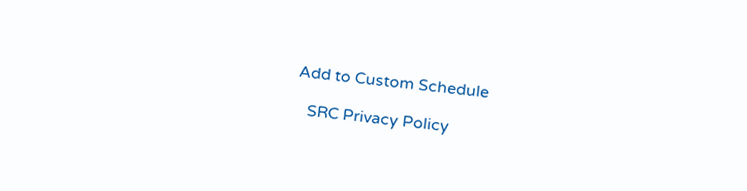Add to Custom Schedule

   SRC Privacy Policy